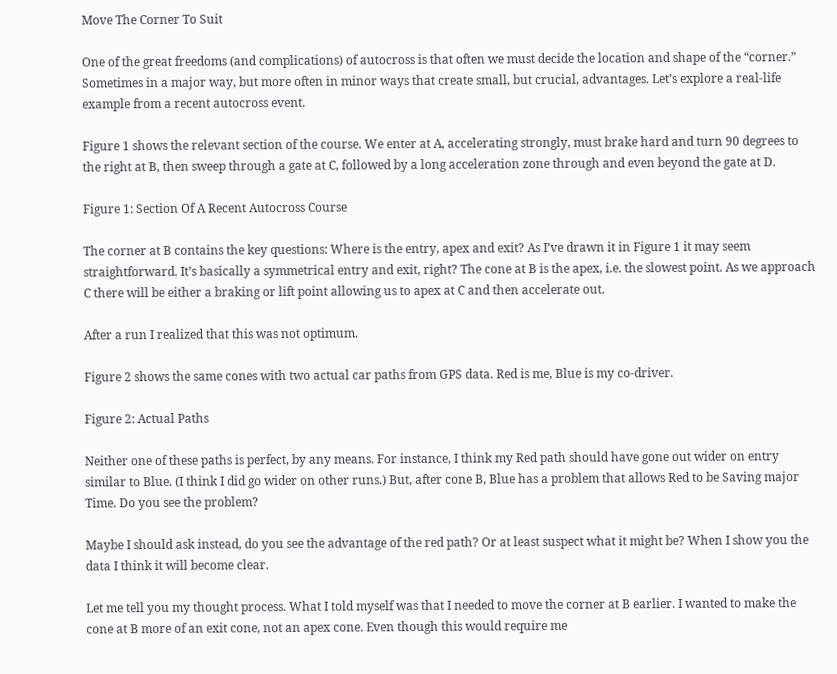Move The Corner To Suit

One of the great freedoms (and complications) of autocross is that often we must decide the location and shape of the “corner.” Sometimes in a major way, but more often in minor ways that create small, but crucial, advantages. Let’s explore a real-life example from a recent autocross event.

Figure 1 shows the relevant section of the course. We enter at A, accelerating strongly, must brake hard and turn 90 degrees to the right at B, then sweep through a gate at C, followed by a long acceleration zone through and even beyond the gate at D.

Figure 1: Section Of A Recent Autocross Course

The corner at B contains the key questions: Where is the entry, apex and exit? As I’ve drawn it in Figure 1 it may seem straightforward. It’s basically a symmetrical entry and exit, right? The cone at B is the apex, i.e. the slowest point. As we approach C there will be either a braking or lift point allowing us to apex at C and then accelerate out.

After a run I realized that this was not optimum.

Figure 2 shows the same cones with two actual car paths from GPS data. Red is me, Blue is my co-driver.

Figure 2: Actual Paths

Neither one of these paths is perfect, by any means. For instance, I think my Red path should have gone out wider on entry similar to Blue. (I think I did go wider on other runs.) But, after cone B, Blue has a problem that allows Red to be Saving major Time. Do you see the problem?

Maybe I should ask instead, do you see the advantage of the red path? Or at least suspect what it might be? When I show you the data I think it will become clear.

Let me tell you my thought process. What I told myself was that I needed to move the corner at B earlier. I wanted to make the cone at B more of an exit cone, not an apex cone. Even though this would require me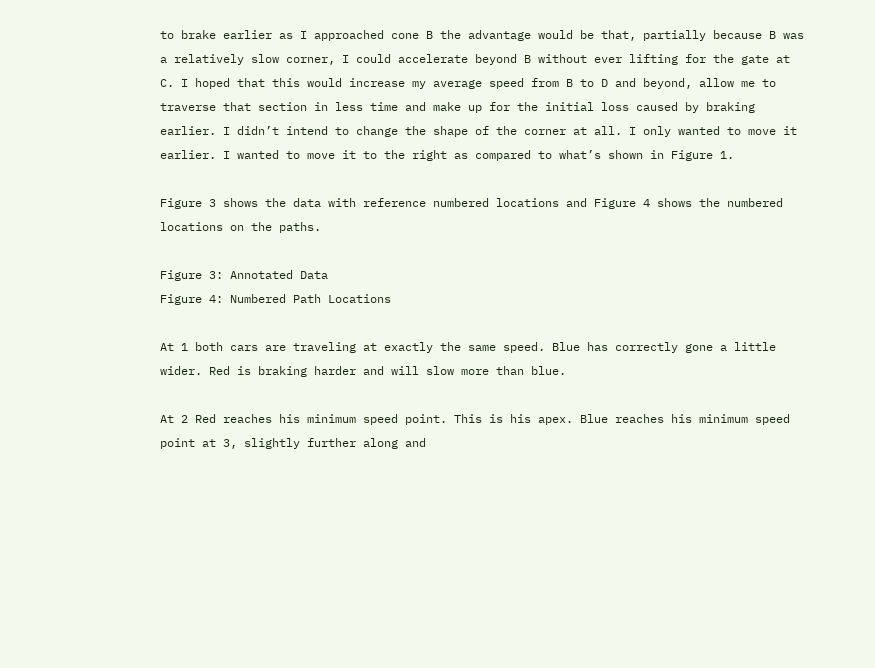to brake earlier as I approached cone B the advantage would be that, partially because B was a relatively slow corner, I could accelerate beyond B without ever lifting for the gate at C. I hoped that this would increase my average speed from B to D and beyond, allow me to traverse that section in less time and make up for the initial loss caused by braking earlier. I didn’t intend to change the shape of the corner at all. I only wanted to move it earlier. I wanted to move it to the right as compared to what’s shown in Figure 1.

Figure 3 shows the data with reference numbered locations and Figure 4 shows the numbered locations on the paths.

Figure 3: Annotated Data
Figure 4: Numbered Path Locations

At 1 both cars are traveling at exactly the same speed. Blue has correctly gone a little wider. Red is braking harder and will slow more than blue.

At 2 Red reaches his minimum speed point. This is his apex. Blue reaches his minimum speed point at 3, slightly further along and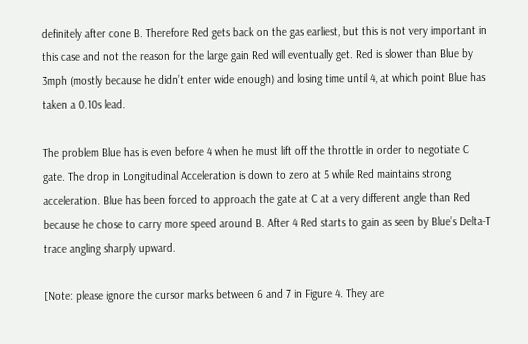definitely after cone B. Therefore Red gets back on the gas earliest, but this is not very important in this case and not the reason for the large gain Red will eventually get. Red is slower than Blue by 3mph (mostly because he didn’t enter wide enough) and losing time until 4, at which point Blue has taken a 0.10s lead.

The problem Blue has is even before 4 when he must lift off the throttle in order to negotiate C gate. The drop in Longitudinal Acceleration is down to zero at 5 while Red maintains strong acceleration. Blue has been forced to approach the gate at C at a very different angle than Red because he chose to carry more speed around B. After 4 Red starts to gain as seen by Blue’s Delta-T trace angling sharply upward.

[Note: please ignore the cursor marks between 6 and 7 in Figure 4. They are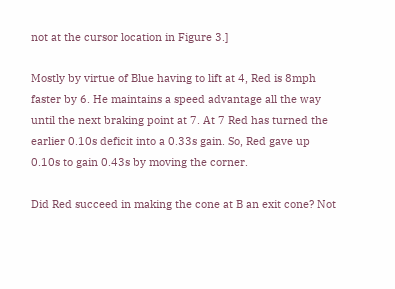not at the cursor location in Figure 3.]

Mostly by virtue of Blue having to lift at 4, Red is 8mph faster by 6. He maintains a speed advantage all the way until the next braking point at 7. At 7 Red has turned the earlier 0.10s deficit into a 0.33s gain. So, Red gave up 0.10s to gain 0.43s by moving the corner.

Did Red succeed in making the cone at B an exit cone? Not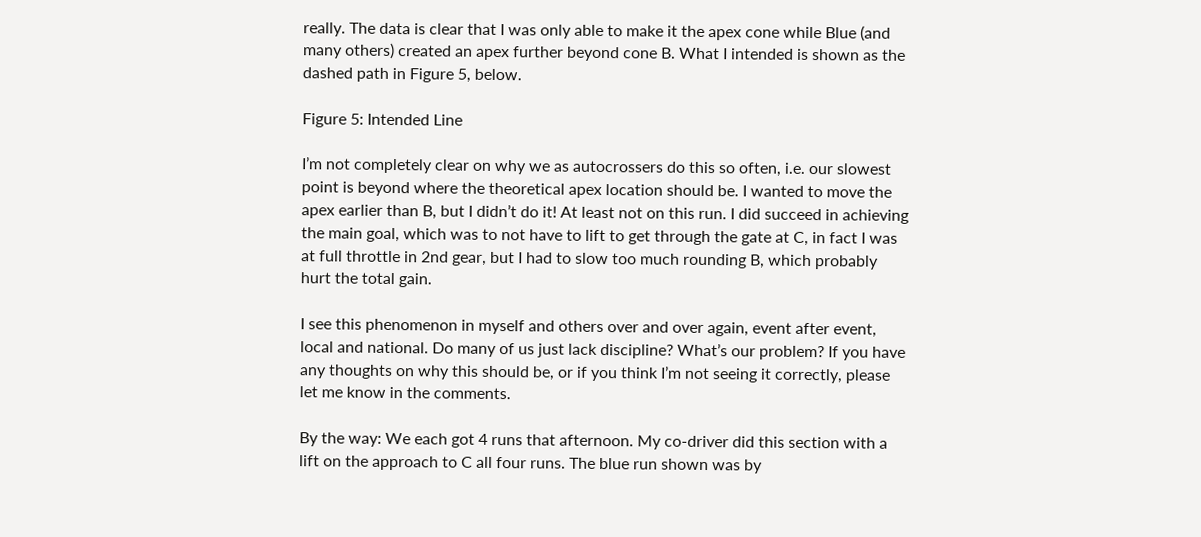really. The data is clear that I was only able to make it the apex cone while Blue (and many others) created an apex further beyond cone B. What I intended is shown as the dashed path in Figure 5, below.

Figure 5: Intended Line

I’m not completely clear on why we as autocrossers do this so often, i.e. our slowest point is beyond where the theoretical apex location should be. I wanted to move the apex earlier than B, but I didn’t do it! At least not on this run. I did succeed in achieving the main goal, which was to not have to lift to get through the gate at C, in fact I was at full throttle in 2nd gear, but I had to slow too much rounding B, which probably hurt the total gain.

I see this phenomenon in myself and others over and over again, event after event, local and national. Do many of us just lack discipline? What’s our problem? If you have any thoughts on why this should be, or if you think I’m not seeing it correctly, please let me know in the comments.

By the way: We each got 4 runs that afternoon. My co-driver did this section with a lift on the approach to C all four runs. The blue run shown was by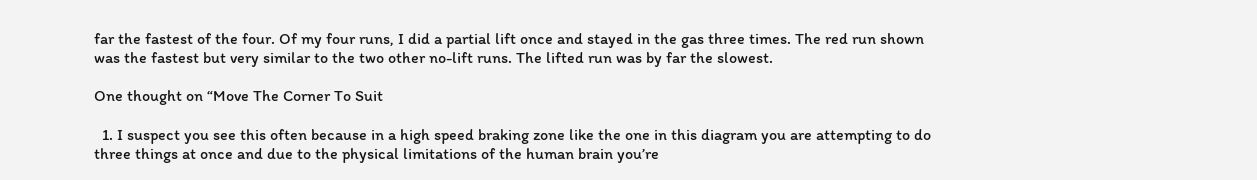far the fastest of the four. Of my four runs, I did a partial lift once and stayed in the gas three times. The red run shown was the fastest but very similar to the two other no-lift runs. The lifted run was by far the slowest.

One thought on “Move The Corner To Suit

  1. I suspect you see this often because in a high speed braking zone like the one in this diagram you are attempting to do three things at once and due to the physical limitations of the human brain you’re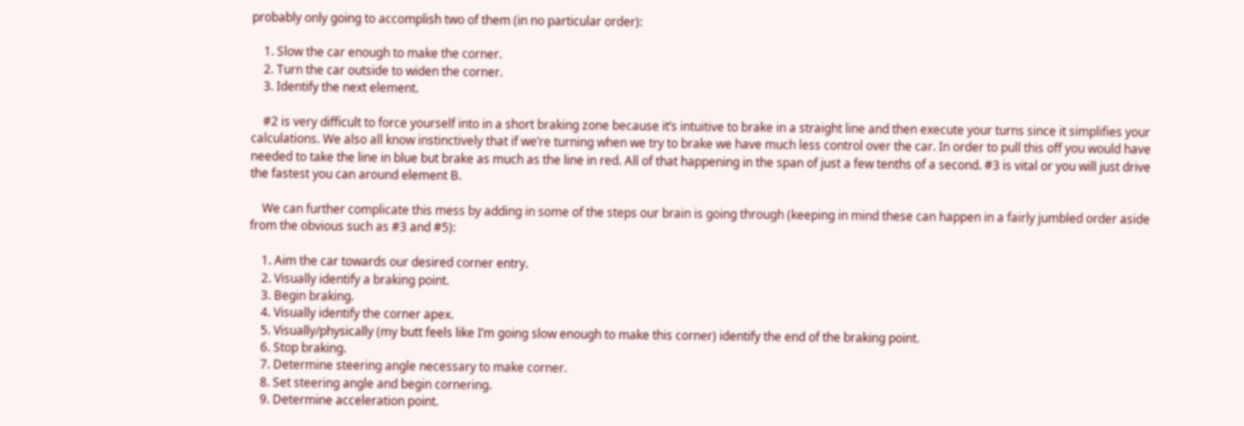probably only going to accomplish two of them (in no particular order):

    1. Slow the car enough to make the corner.
    2. Turn the car outside to widen the corner.
    3. Identify the next element.

    #2 is very difficult to force yourself into in a short braking zone because it’s intuitive to brake in a straight line and then execute your turns since it simplifies your calculations. We also all know instinctively that if we’re turning when we try to brake we have much less control over the car. In order to pull this off you would have needed to take the line in blue but brake as much as the line in red. All of that happening in the span of just a few tenths of a second. #3 is vital or you will just drive the fastest you can around element B.

    We can further complicate this mess by adding in some of the steps our brain is going through (keeping in mind these can happen in a fairly jumbled order aside from the obvious such as #3 and #5):

    1. Aim the car towards our desired corner entry.
    2. Visually identify a braking point.
    3. Begin braking.
    4. Visually identify the corner apex.
    5. Visually/physically (my butt feels like I’m going slow enough to make this corner) identify the end of the braking point.
    6. Stop braking.
    7. Determine steering angle necessary to make corner.
    8. Set steering angle and begin cornering.
    9. Determine acceleration point.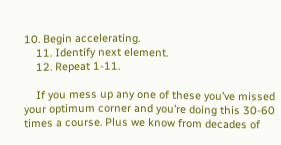10. Begin accelerating.
    11. Identify next element.
    12. Repeat 1-11.

    If you mess up any one of these you’ve missed your optimum corner and you’re doing this 30-60 times a course. Plus we know from decades of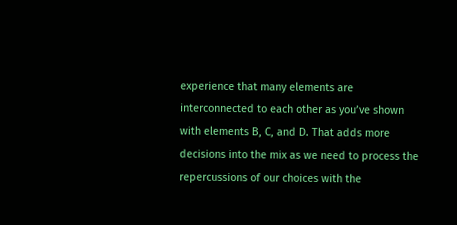experience that many elements are interconnected to each other as you’ve shown with elements B, C, and D. That adds more decisions into the mix as we need to process the repercussions of our choices with the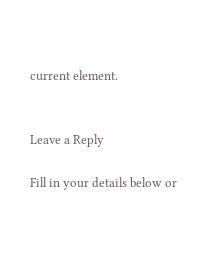current element.


Leave a Reply

Fill in your details below or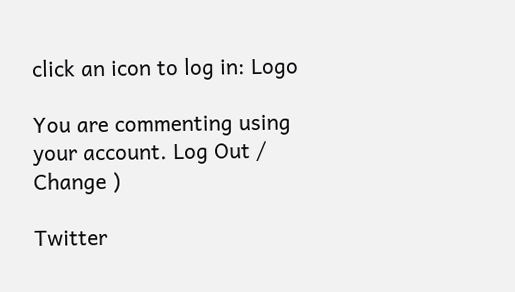click an icon to log in: Logo

You are commenting using your account. Log Out /  Change )

Twitter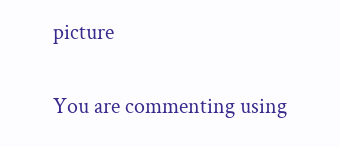picture

You are commenting using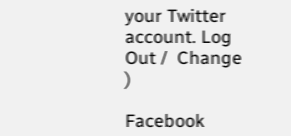your Twitter account. Log Out /  Change )

Facebook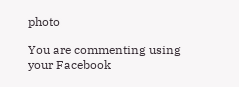photo

You are commenting using your Facebook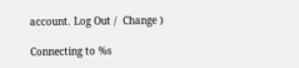account. Log Out /  Change )

Connecting to %s